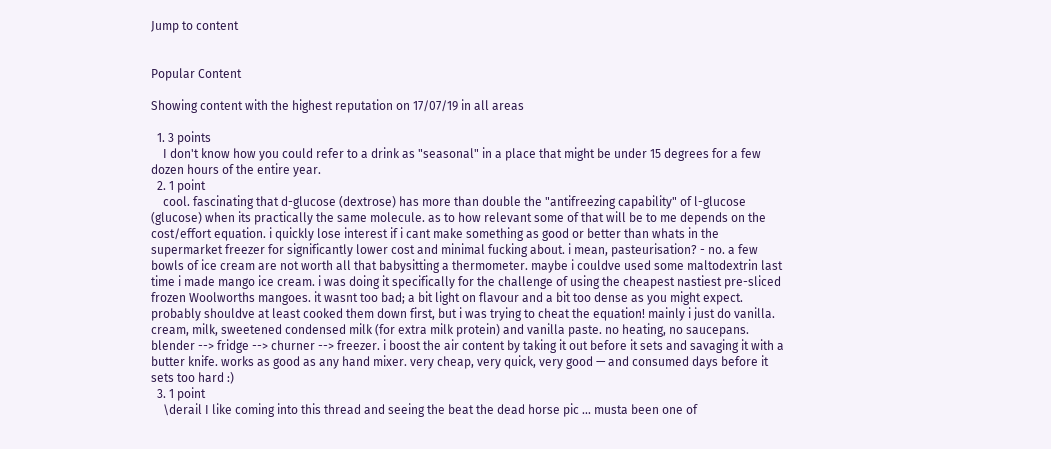Jump to content


Popular Content

Showing content with the highest reputation on 17/07/19 in all areas

  1. 3 points
    I don't know how you could refer to a drink as "seasonal" in a place that might be under 15 degrees for a few dozen hours of the entire year.
  2. 1 point
    cool. fascinating that d-glucose (dextrose) has more than double the "antifreezing capability" of l-glucose (glucose) when its practically the same molecule. as to how relevant some of that will be to me depends on the cost/effort equation. i quickly lose interest if i cant make something as good or better than whats in the supermarket freezer for significantly lower cost and minimal fucking about. i mean, pasteurisation? - no. a few bowls of ice cream are not worth all that babysitting a thermometer. maybe i couldve used some maltodextrin last time i made mango ice cream. i was doing it specifically for the challenge of using the cheapest nastiest pre-sliced frozen Woolworths mangoes. it wasnt too bad; a bit light on flavour and a bit too dense as you might expect. probably shouldve at least cooked them down first, but i was trying to cheat the equation! mainly i just do vanilla. cream, milk, sweetened condensed milk (for extra milk protein) and vanilla paste. no heating, no saucepans. blender --> fridge --> churner --> freezer. i boost the air content by taking it out before it sets and savaging it with a butter knife. works as good as any hand mixer. very cheap, very quick, very good — and consumed days before it sets too hard :)
  3. 1 point
    \derail I like coming into this thread and seeing the beat the dead horse pic ... musta been one of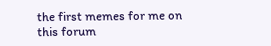the first memes for me on this forum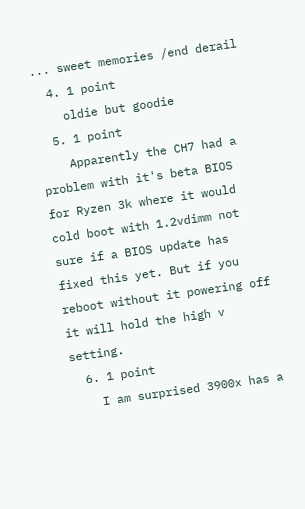... sweet memories /end derail
  4. 1 point
    oldie but goodie
  5. 1 point
    Apparently the CH7 had a problem with it's beta BIOS for Ryzen 3k where it would cold boot with 1.2vdimm not sure if a BIOS update has fixed this yet. But if you reboot without it powering off it will hold the high v setting.
  6. 1 point
    I am surprised 3900x has a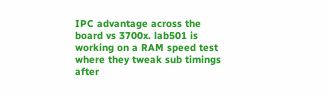IPC advantage across the board vs 3700x. lab501 is working on a RAM speed test where they tweak sub timings after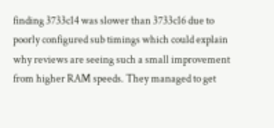finding 3733c14 was slower than 3733c16 due to poorly configured sub timings which could explain why reviews are seeing such a small improvement from higher RAM speeds. They managed to get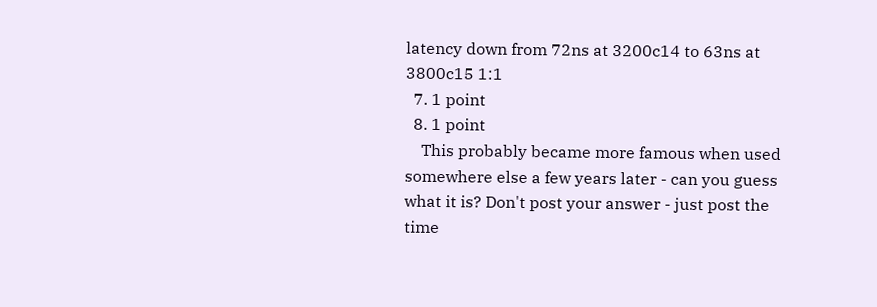latency down from 72ns at 3200c14 to 63ns at 3800c15 1:1
  7. 1 point
  8. 1 point
    This probably became more famous when used somewhere else a few years later - can you guess what it is? Don't post your answer - just post the time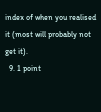index of when you realised it (most will probably not get it).
  9. 1 point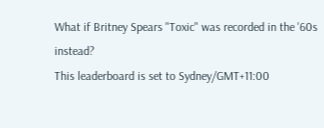What if Britney Spears "Toxic" was recorded in the '60s instead?
This leaderboard is set to Sydney/GMT+11:00